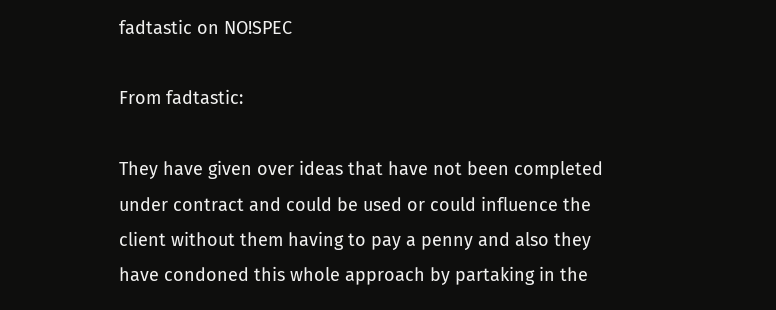fadtastic on NO!SPEC

From fadtastic:

They have given over ideas that have not been completed under contract and could be used or could influence the client without them having to pay a penny and also they have condoned this whole approach by partaking in the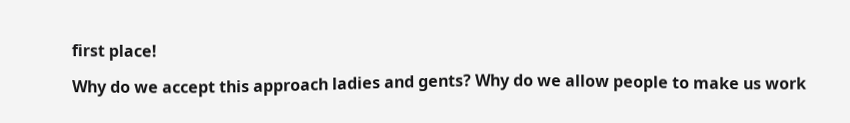first place!

Why do we accept this approach ladies and gents? Why do we allow people to make us work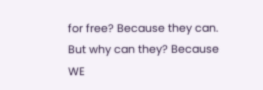for free? Because they can. But why can they? Because WE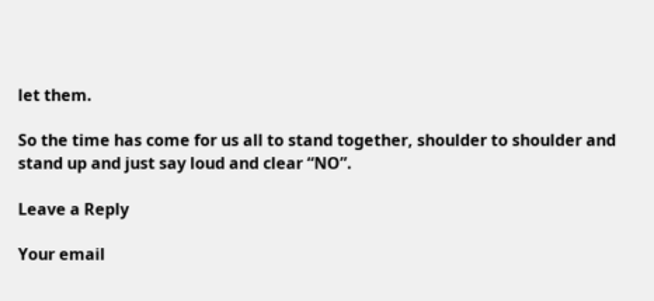let them.

So the time has come for us all to stand together, shoulder to shoulder and stand up and just say loud and clear “NO”.

Leave a Reply

Your email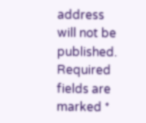address will not be published. Required fields are marked *